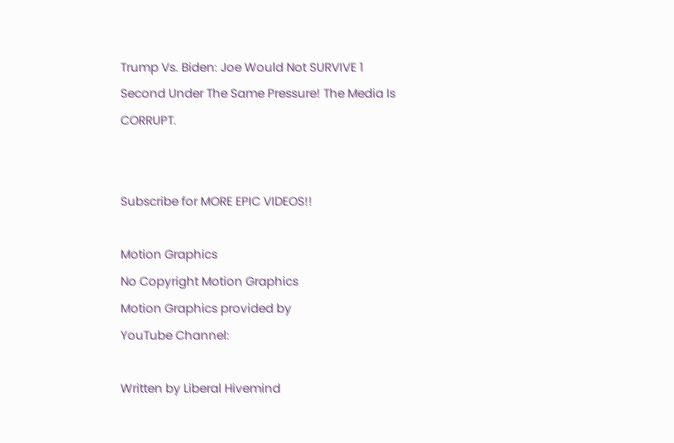Trump Vs. Biden: Joe Would Not SURVIVE 1 Second Under The Same Pressure! The Media Is CORRUPT.


Subscribe for MORE EPIC VIDEOS!!

Motion Graphics
No Copyright Motion Graphics
Motion Graphics provided by
YouTube Channel:

Written by Liberal Hivemind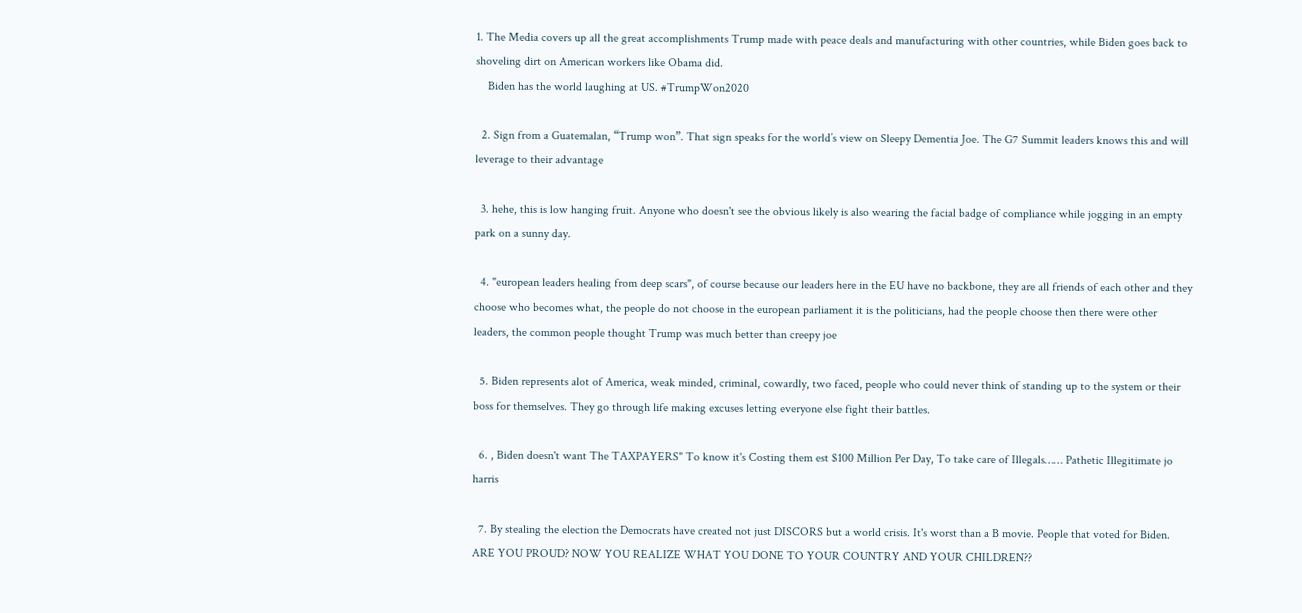1. The Media covers up all the great accomplishments Trump made with peace deals and manufacturing with other countries, while Biden goes back to shoveling dirt on American workers like Obama did.
    Biden has the world laughing at US. #TrumpWon2020

  2. Sign from a Guatemalan, “Trump won”. That sign speaks for the world’s view on Sleepy Dementia Joe. The G7 Summit leaders knows this and will leverage to their advantage

  3. hehe, this is low hanging fruit. Anyone who doesn't see the obvious likely is also wearing the facial badge of compliance while jogging in an empty park on a sunny day.

  4. "european leaders healing from deep scars", of course because our leaders here in the EU have no backbone, they are all friends of each other and they choose who becomes what, the people do not choose in the european parliament it is the politicians, had the people choose then there were other leaders, the common people thought Trump was much better than creepy joe

  5. Biden represents alot of America, weak minded, criminal, cowardly, two faced, people who could never think of standing up to the system or their boss for themselves. They go through life making excuses letting everyone else fight their battles.

  6. , Biden doesn't want The TAXPAYERS" To know it's Costing them est $100 Million Per Day, To take care of Illegals…… Pathetic Illegitimate jo harris

  7. By stealing the election the Democrats have created not just DISCORS but a world crisis. It's worst than a B movie. People that voted for Biden. ARE YOU PROUD? NOW YOU REALIZE WHAT YOU DONE TO YOUR COUNTRY AND YOUR CHILDREN??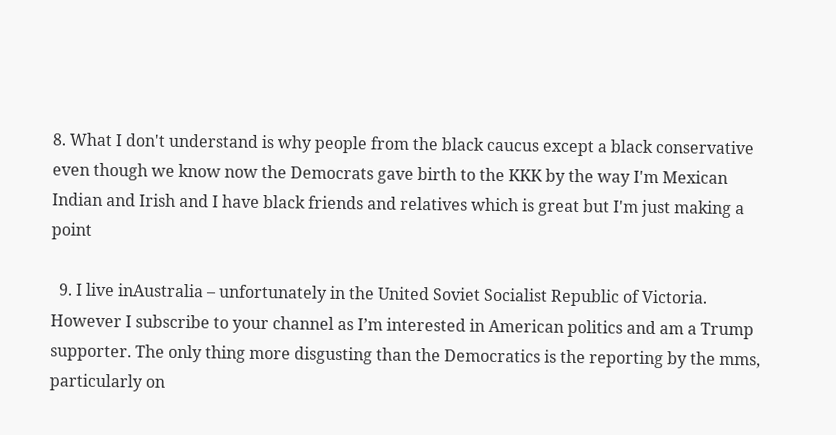8. What I don't understand is why people from the black caucus except a black conservative even though we know now the Democrats gave birth to the KKK by the way I'm Mexican Indian and Irish and I have black friends and relatives which is great but I'm just making a point

  9. I live inAustralia – unfortunately in the United Soviet Socialist Republic of Victoria. However I subscribe to your channel as I’m interested in American politics and am a Trump supporter. The only thing more disgusting than the Democratics is the reporting by the mms, particularly on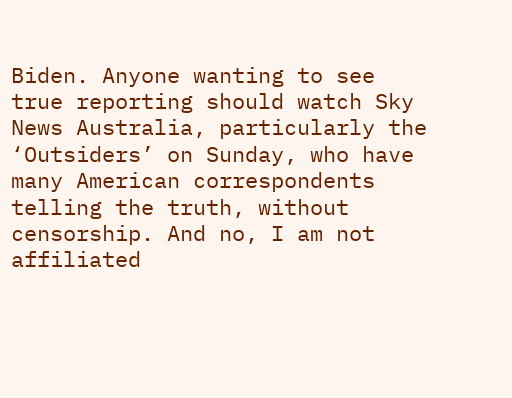Biden. Anyone wanting to see true reporting should watch Sky News Australia, particularly the ‘Outsiders’ on Sunday, who have many American correspondents telling the truth, without censorship. And no, I am not affiliated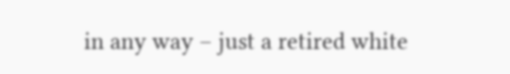in any way – just a retired white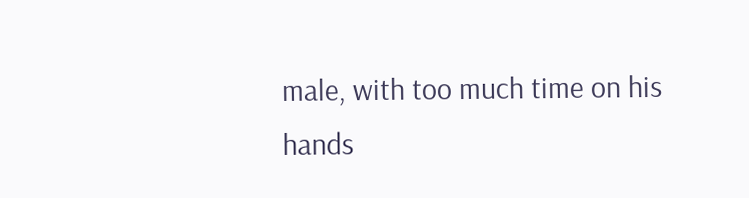male, with too much time on his hands